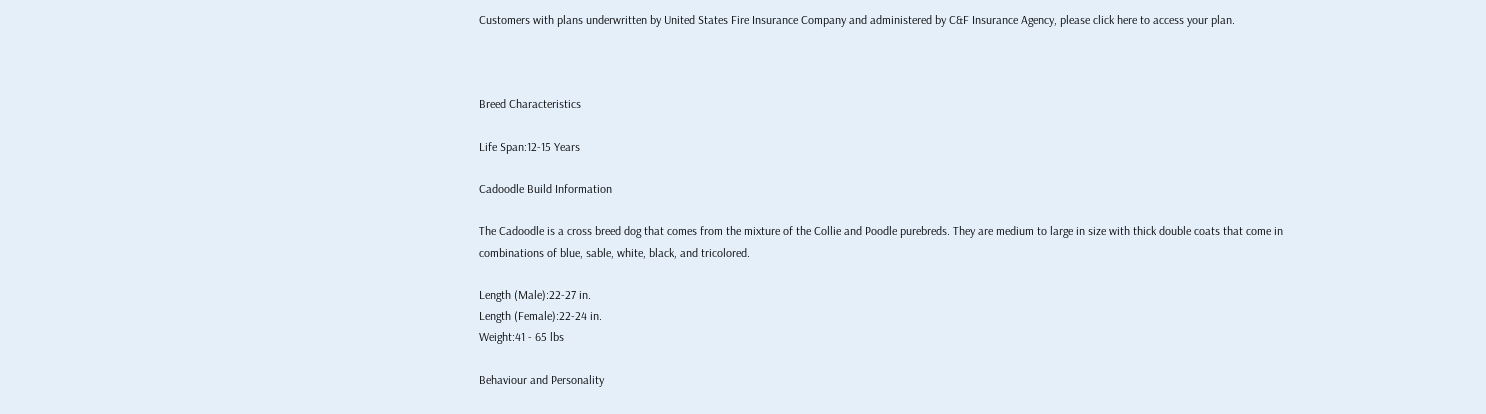Customers with plans underwritten by United States Fire Insurance Company and administered by C&F Insurance Agency, please click here to access your plan.



Breed Characteristics

Life Span:12-15 Years

Cadoodle Build Information

The Cadoodle is a cross breed dog that comes from the mixture of the Collie and Poodle purebreds. They are medium to large in size with thick double coats that come in combinations of blue, sable, white, black, and tricolored.

Length (Male):22-27 in.
Length (Female):22-24 in.
Weight:41 - 65 lbs

Behaviour and Personality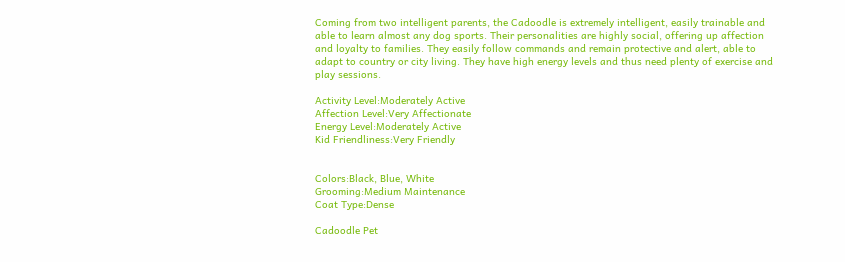Coming from two intelligent parents, the Cadoodle is extremely intelligent, easily trainable and able to learn almost any dog sports. Their personalities are highly social, offering up affection and loyalty to families. They easily follow commands and remain protective and alert, able to adapt to country or city living. They have high energy levels and thus need plenty of exercise and play sessions.

Activity Level:Moderately Active
Affection Level:Very Affectionate
Energy Level:Moderately Active
Kid Friendliness:Very Friendly


Colors:Black, Blue, White
Grooming:Medium Maintenance
Coat Type:Dense

Cadoodle Pet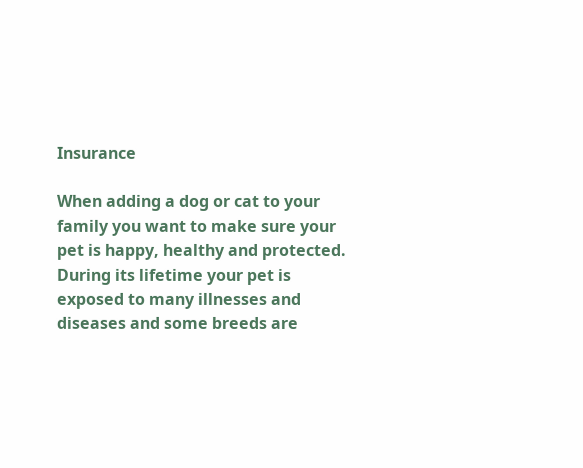Insurance

When adding a dog or cat to your family you want to make sure your pet is happy, healthy and protected. During its lifetime your pet is exposed to many illnesses and diseases and some breeds are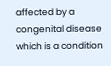affected by a congenital disease which is a condition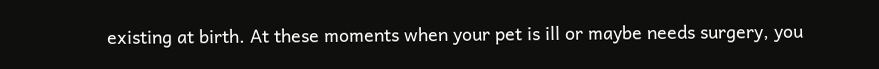existing at birth. At these moments when your pet is ill or maybe needs surgery, you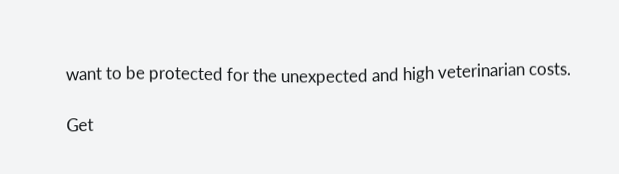want to be protected for the unexpected and high veterinarian costs.

Get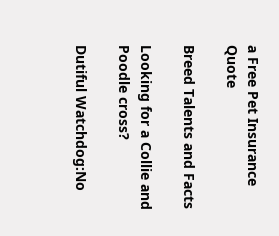a Free Pet Insurance Quote

Breed Talents and Facts

Looking for a Collie and Poodle cross?

Dutiful Watchdog:No